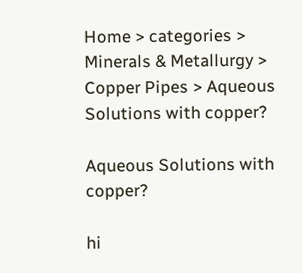Home > categories > Minerals & Metallurgy > Copper Pipes > Aqueous Solutions with copper?

Aqueous Solutions with copper?

hi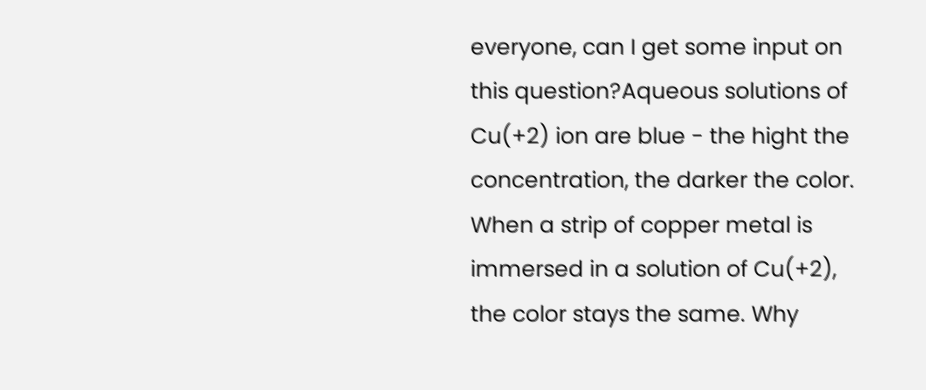everyone, can I get some input on this question?Aqueous solutions of Cu(+2) ion are blue - the hight the concentration, the darker the color. When a strip of copper metal is immersed in a solution of Cu(+2), the color stays the same. Why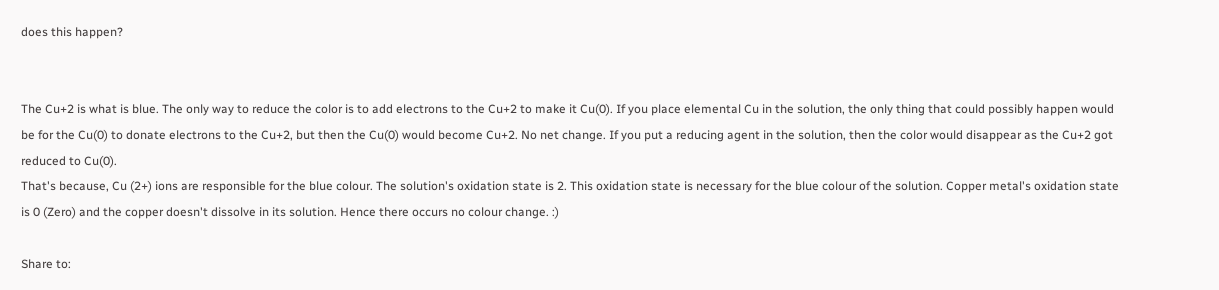does this happen?


The Cu+2 is what is blue. The only way to reduce the color is to add electrons to the Cu+2 to make it Cu(0). If you place elemental Cu in the solution, the only thing that could possibly happen would be for the Cu(0) to donate electrons to the Cu+2, but then the Cu(0) would become Cu+2. No net change. If you put a reducing agent in the solution, then the color would disappear as the Cu+2 got reduced to Cu(0).
That's because, Cu (2+) ions are responsible for the blue colour. The solution's oxidation state is 2. This oxidation state is necessary for the blue colour of the solution. Copper metal's oxidation state is 0 (Zero) and the copper doesn't dissolve in its solution. Hence there occurs no colour change. :)

Share to: